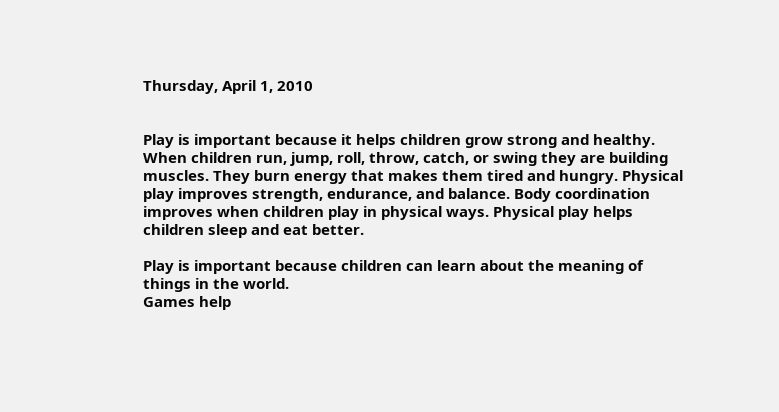Thursday, April 1, 2010


Play is important because it helps children grow strong and healthy.
When children run, jump, roll, throw, catch, or swing they are building muscles. They burn energy that makes them tired and hungry. Physical play improves strength, endurance, and balance. Body coordination improves when children play in physical ways. Physical play helps
children sleep and eat better.

Play is important because children can learn about the meaning of things in the world.
Games help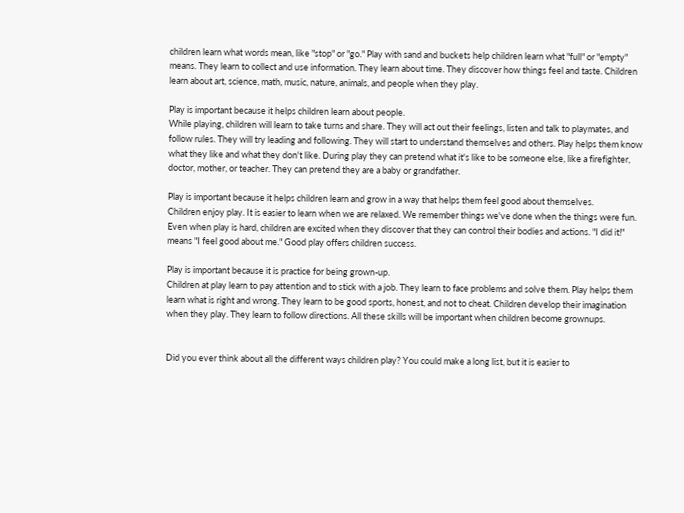children learn what words mean, like "stop" or "go." Play with sand and buckets help children learn what "full" or "empty" means. They learn to collect and use information. They learn about time. They discover how things feel and taste. Children learn about art, science, math, music, nature, animals, and people when they play.

Play is important because it helps children learn about people.
While playing, children will learn to take turns and share. They will act out their feelings, listen and talk to playmates, and follow rules. They will try leading and following. They will start to understand themselves and others. Play helps them know what they like and what they don't like. During play they can pretend what it's like to be someone else, like a firefighter, doctor, mother, or teacher. They can pretend they are a baby or grandfather.

Play is important because it helps children learn and grow in a way that helps them feel good about themselves.
Children enjoy play. It is easier to learn when we are relaxed. We remember things we've done when the things were fun. Even when play is hard, children are excited when they discover that they can control their bodies and actions. "I did it!" means "I feel good about me." Good play offers children success.

Play is important because it is practice for being grown-up.
Children at play learn to pay attention and to stick with a job. They learn to face problems and solve them. Play helps them learn what is right and wrong. They learn to be good sports, honest, and not to cheat. Children develop their imagination when they play. They learn to follow directions. All these skills will be important when children become grownups.


Did you ever think about all the different ways children play? You could make a long list, but it is easier to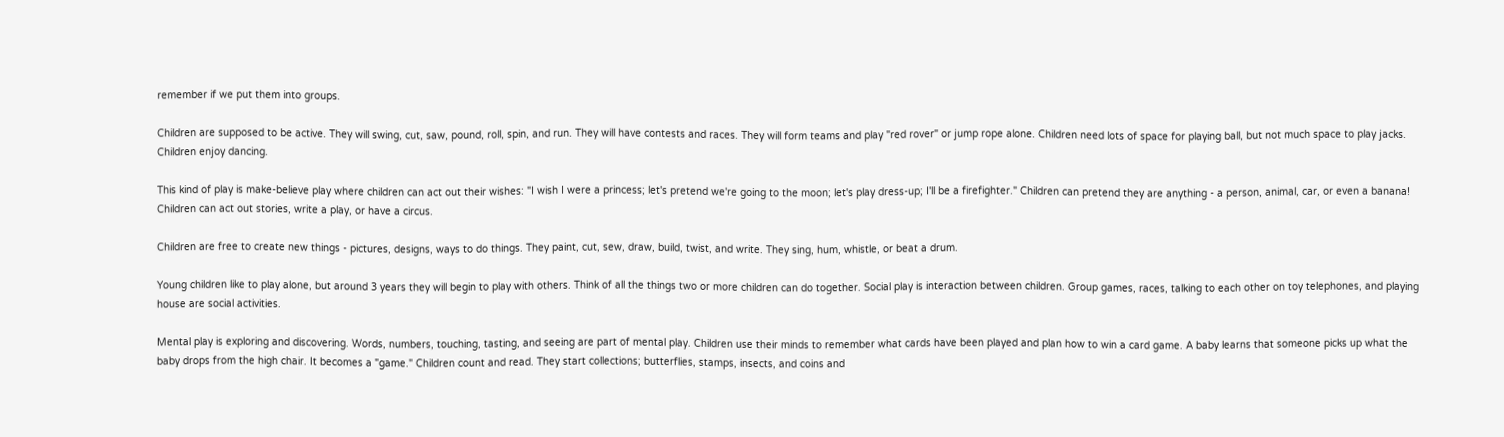remember if we put them into groups.

Children are supposed to be active. They will swing, cut, saw, pound, roll, spin, and run. They will have contests and races. They will form teams and play "red rover" or jump rope alone. Children need lots of space for playing ball, but not much space to play jacks. Children enjoy dancing.

This kind of play is make-believe play where children can act out their wishes: "I wish I were a princess; let's pretend we're going to the moon; let's play dress-up; I'll be a firefighter." Children can pretend they are anything - a person, animal, car, or even a banana! Children can act out stories, write a play, or have a circus.

Children are free to create new things - pictures, designs, ways to do things. They paint, cut, sew, draw, build, twist, and write. They sing, hum, whistle, or beat a drum.

Young children like to play alone, but around 3 years they will begin to play with others. Think of all the things two or more children can do together. Social play is interaction between children. Group games, races, talking to each other on toy telephones, and playing house are social activities.

Mental play is exploring and discovering. Words, numbers, touching, tasting, and seeing are part of mental play. Children use their minds to remember what cards have been played and plan how to win a card game. A baby learns that someone picks up what the baby drops from the high chair. It becomes a "game." Children count and read. They start collections; butterflies, stamps, insects, and coins and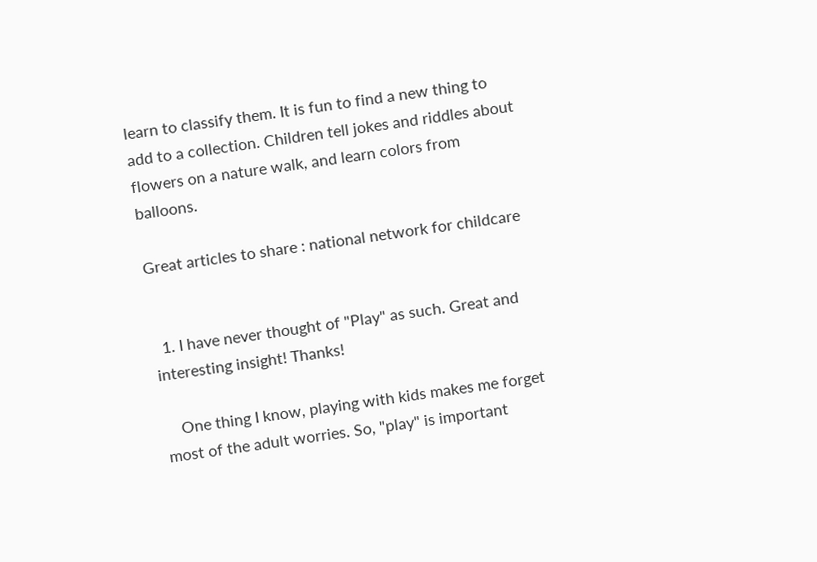learn to classify them. It is fun to find a new thing to add to a collection. Children tell jokes and riddles about flowers on a nature walk, and learn colors from balloons.

Great articles to share : national network for childcare


  1. I have never thought of "Play" as such. Great and interesting insight! Thanks!

    One thing I know, playing with kids makes me forget most of the adult worries. So, "play" is important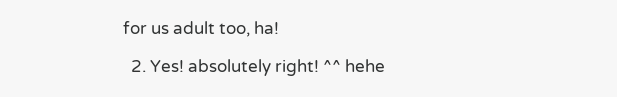for us adult too, ha!

  2. Yes! absolutely right! ^^ hehe